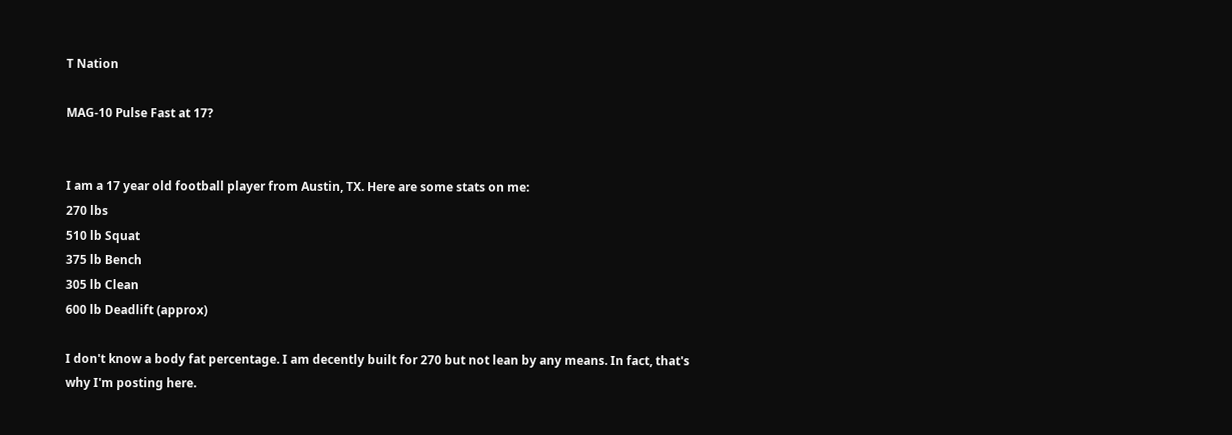T Nation

MAG-10 Pulse Fast at 17?


I am a 17 year old football player from Austin, TX. Here are some stats on me:
270 lbs
510 lb Squat
375 lb Bench
305 lb Clean
600 lb Deadlift (approx)

I don't know a body fat percentage. I am decently built for 270 but not lean by any means. In fact, that's why I'm posting here.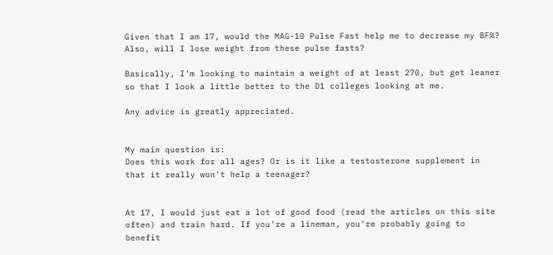Given that I am 17, would the MAG-10 Pulse Fast help me to decrease my BF%?
Also, will I lose weight from these pulse fasts?

Basically, I'm looking to maintain a weight of at least 270, but get leaner so that I look a little better to the D1 colleges looking at me.

Any advice is greatly appreciated.


My main question is:
Does this work for all ages? Or is it like a testosterone supplement in that it really won't help a teenager?


At 17, I would just eat a lot of good food (read the articles on this site often) and train hard. If you're a lineman, you're probably going to benefit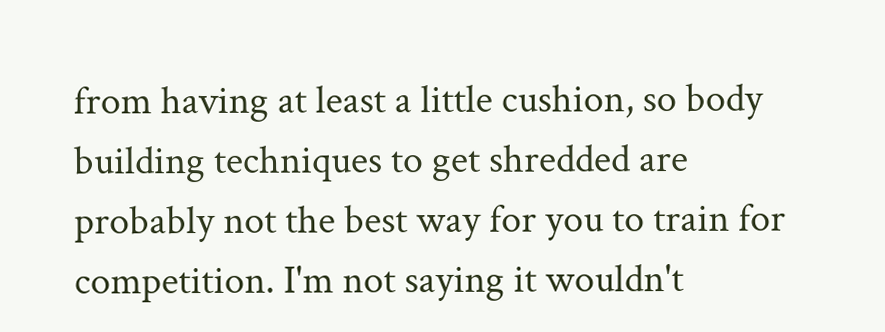from having at least a little cushion, so body building techniques to get shredded are probably not the best way for you to train for competition. I'm not saying it wouldn't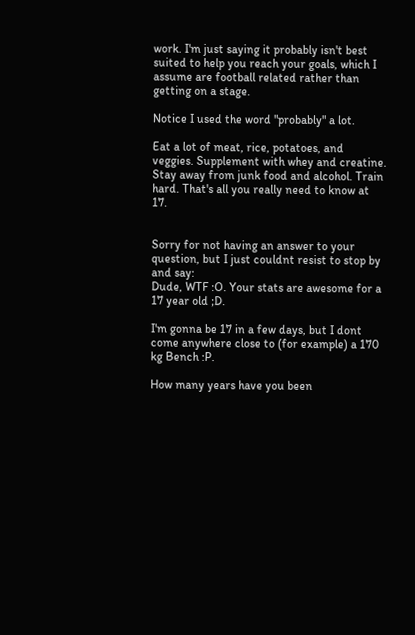work. I'm just saying it probably isn't best suited to help you reach your goals, which I assume are football related rather than getting on a stage.

Notice I used the word "probably" a lot.

Eat a lot of meat, rice, potatoes, and veggies. Supplement with whey and creatine. Stay away from junk food and alcohol. Train hard. That's all you really need to know at 17.


Sorry for not having an answer to your question, but I just couldnt resist to stop by and say:
Dude, WTF :O. Your stats are awesome for a 17 year old ;D.

I'm gonna be 17 in a few days, but I dont come anywhere close to (for example) a 170 kg Bench :P.

How many years have you been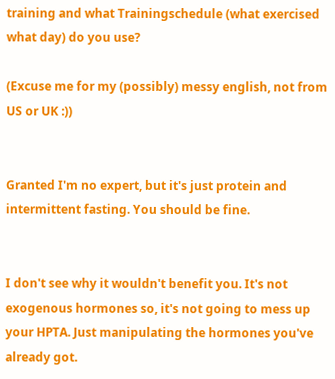training and what Trainingschedule (what exercised what day) do you use?

(Excuse me for my (possibly) messy english, not from US or UK :))


Granted I'm no expert, but it's just protein and intermittent fasting. You should be fine.


I don't see why it wouldn't benefit you. It's not exogenous hormones so, it's not going to mess up your HPTA. Just manipulating the hormones you've already got.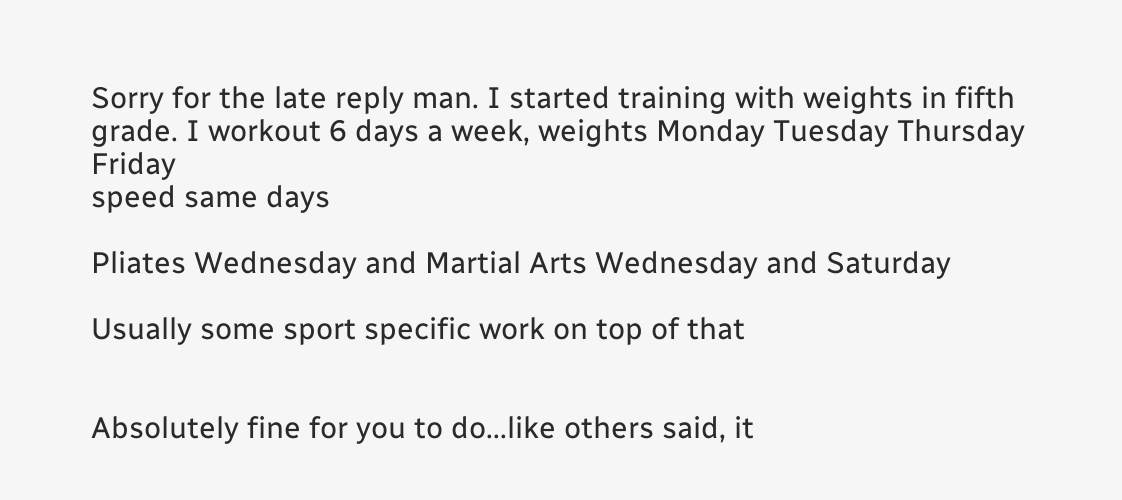Sorry for the late reply man. I started training with weights in fifth grade. I workout 6 days a week, weights Monday Tuesday Thursday Friday
speed same days

Pliates Wednesday and Martial Arts Wednesday and Saturday

Usually some sport specific work on top of that


Absolutely fine for you to do...like others said, it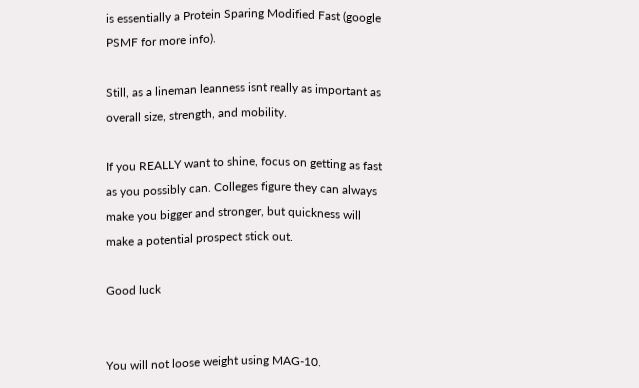is essentially a Protein Sparing Modified Fast (google PSMF for more info).

Still, as a lineman leanness isnt really as important as overall size, strength, and mobility.

If you REALLY want to shine, focus on getting as fast as you possibly can. Colleges figure they can always make you bigger and stronger, but quickness will make a potential prospect stick out.

Good luck


You will not loose weight using MAG-10.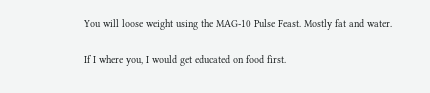You will loose weight using the MAG-10 Pulse Feast. Mostly fat and water.

If I where you, I would get educated on food first.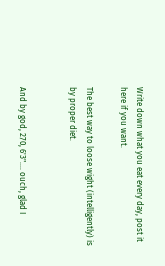Write down what you eat every day, post it here if you want.

The best way to loose wight (intelligently) is by proper diet.


And by god, 270, 6'3".... ouch, glad I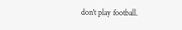don't play football.